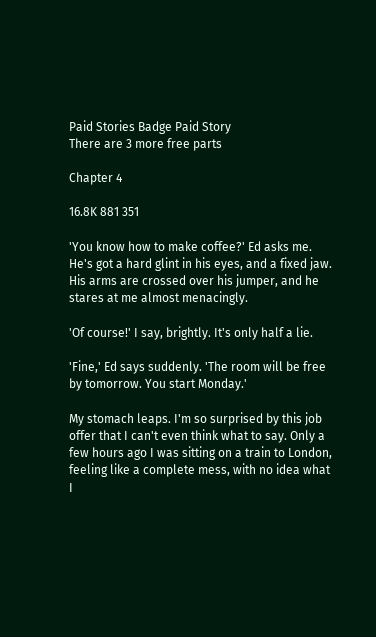Paid Stories Badge Paid Story
There are 3 more free parts

Chapter 4

16.8K 881 351

'You know how to make coffee?' Ed asks me. He's got a hard glint in his eyes, and a fixed jaw. His arms are crossed over his jumper, and he stares at me almost menacingly.

'Of course!' I say, brightly. It's only half a lie.

'Fine,' Ed says suddenly. 'The room will be free by tomorrow. You start Monday.'

My stomach leaps. I'm so surprised by this job offer that I can't even think what to say. Only a few hours ago I was sitting on a train to London, feeling like a complete mess, with no idea what I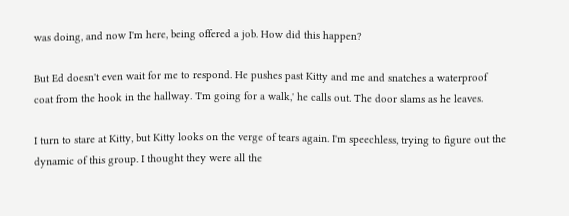was doing, and now I'm here, being offered a job. How did this happen?

But Ed doesn't even wait for me to respond. He pushes past Kitty and me and snatches a waterproof coat from the hook in the hallway. 'I'm going for a walk,' he calls out. The door slams as he leaves.

I turn to stare at Kitty, but Kitty looks on the verge of tears again. I'm speechless, trying to figure out the dynamic of this group. I thought they were all the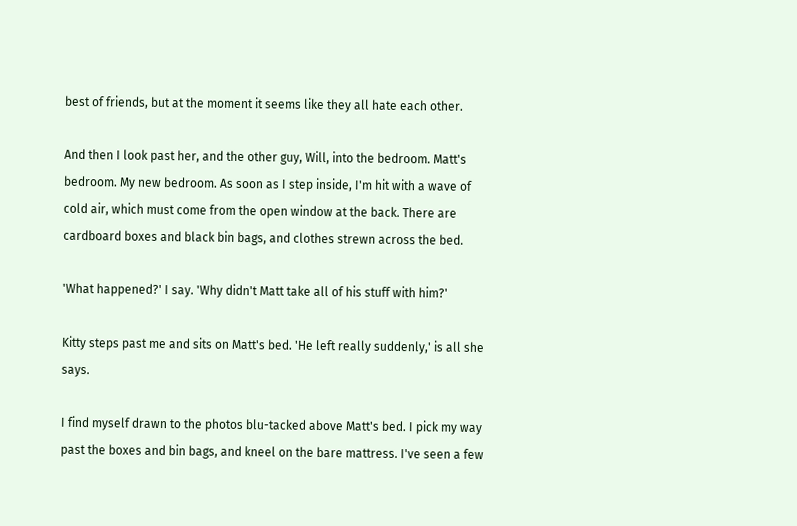best of friends, but at the moment it seems like they all hate each other.

And then I look past her, and the other guy, Will, into the bedroom. Matt's bedroom. My new bedroom. As soon as I step inside, I'm hit with a wave of cold air, which must come from the open window at the back. There are cardboard boxes and black bin bags, and clothes strewn across the bed.

'What happened?' I say. 'Why didn't Matt take all of his stuff with him?'

Kitty steps past me and sits on Matt's bed. 'He left really suddenly,' is all she says.

I find myself drawn to the photos blu-tacked above Matt's bed. I pick my way past the boxes and bin bags, and kneel on the bare mattress. I've seen a few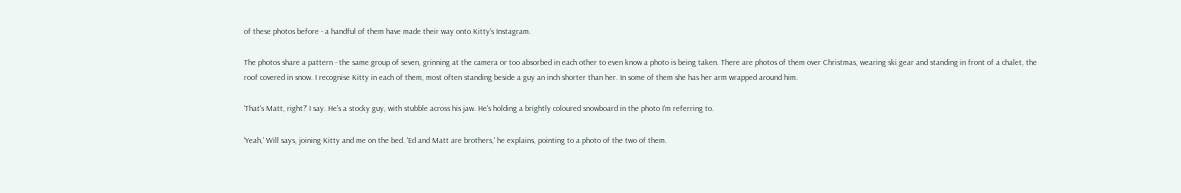of these photos before - a handful of them have made their way onto Kitty's Instagram.

The photos share a pattern - the same group of seven, grinning at the camera or too absorbed in each other to even know a photo is being taken. There are photos of them over Christmas, wearing ski gear and standing in front of a chalet, the roof covered in snow. I recognise Kitty in each of them, most often standing beside a guy an inch shorter than her. In some of them she has her arm wrapped around him.

'That's Matt, right?' I say. He's a stocky guy, with stubble across his jaw. He's holding a brightly coloured snowboard in the photo I'm referring to.

'Yeah,' Will says, joining Kitty and me on the bed. 'Ed and Matt are brothers,' he explains, pointing to a photo of the two of them.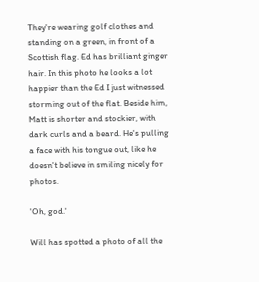They're wearing golf clothes and standing on a green, in front of a Scottish flag. Ed has brilliant ginger hair. In this photo he looks a lot happier than the Ed I just witnessed storming out of the flat. Beside him, Matt is shorter and stockier, with dark curls and a beard. He's pulling a face with his tongue out, like he doesn't believe in smiling nicely for photos.

'Oh, god.'

Will has spotted a photo of all the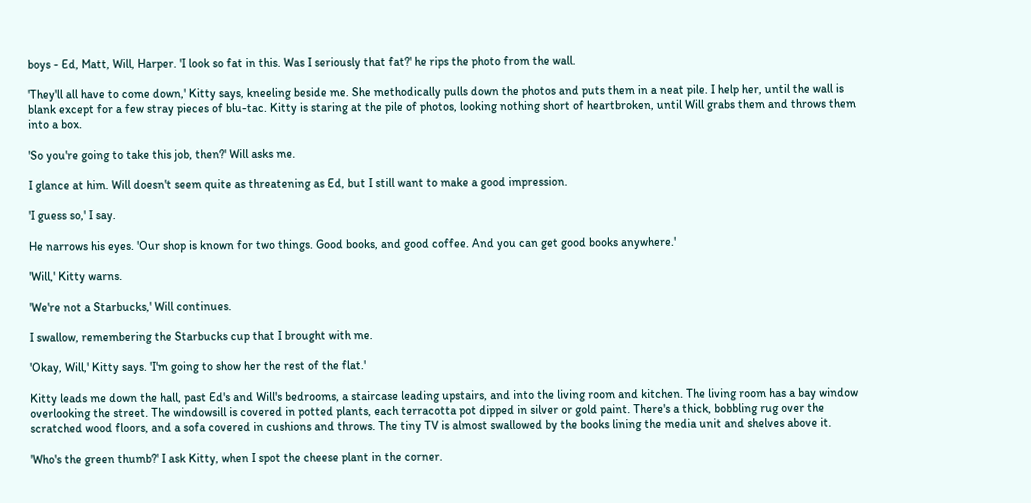boys - Ed, Matt, Will, Harper. 'I look so fat in this. Was I seriously that fat?' he rips the photo from the wall.

'They'll all have to come down,' Kitty says, kneeling beside me. She methodically pulls down the photos and puts them in a neat pile. I help her, until the wall is blank except for a few stray pieces of blu-tac. Kitty is staring at the pile of photos, looking nothing short of heartbroken, until Will grabs them and throws them into a box.

'So you're going to take this job, then?' Will asks me.

I glance at him. Will doesn't seem quite as threatening as Ed, but I still want to make a good impression.

'I guess so,' I say.

He narrows his eyes. 'Our shop is known for two things. Good books, and good coffee. And you can get good books anywhere.'

'Will,' Kitty warns.

'We're not a Starbucks,' Will continues.

I swallow, remembering the Starbucks cup that I brought with me.

'Okay, Will,' Kitty says. 'I'm going to show her the rest of the flat.'

Kitty leads me down the hall, past Ed's and Will's bedrooms, a staircase leading upstairs, and into the living room and kitchen. The living room has a bay window overlooking the street. The windowsill is covered in potted plants, each terracotta pot dipped in silver or gold paint. There's a thick, bobbling rug over the scratched wood floors, and a sofa covered in cushions and throws. The tiny TV is almost swallowed by the books lining the media unit and shelves above it.

'Who's the green thumb?' I ask Kitty, when I spot the cheese plant in the corner.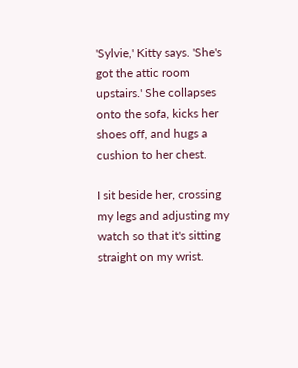'Sylvie,' Kitty says. 'She's got the attic room upstairs.' She collapses onto the sofa, kicks her shoes off, and hugs a cushion to her chest.

I sit beside her, crossing my legs and adjusting my watch so that it's sitting straight on my wrist.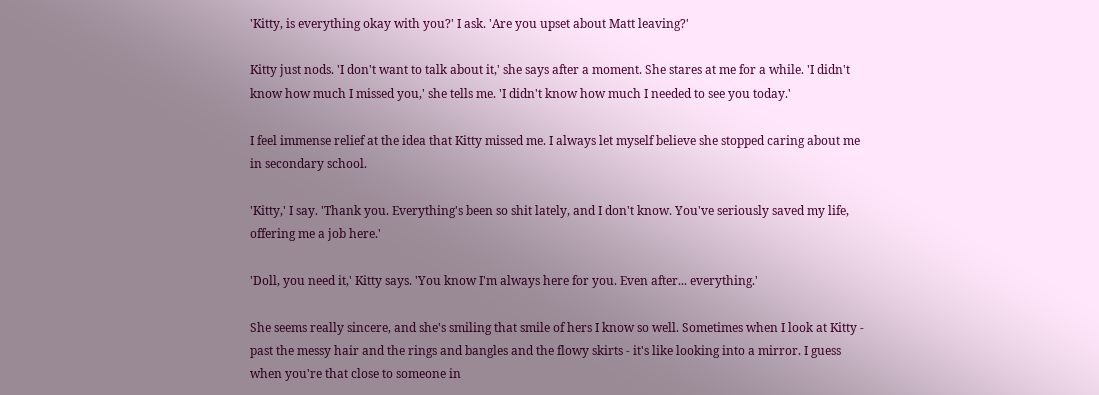'Kitty, is everything okay with you?' I ask. 'Are you upset about Matt leaving?'

Kitty just nods. 'I don't want to talk about it,' she says after a moment. She stares at me for a while. 'I didn't know how much I missed you,' she tells me. 'I didn't know how much I needed to see you today.'

I feel immense relief at the idea that Kitty missed me. I always let myself believe she stopped caring about me in secondary school.

'Kitty,' I say. 'Thank you. Everything's been so shit lately, and I don't know. You've seriously saved my life, offering me a job here.'

'Doll, you need it,' Kitty says. 'You know I'm always here for you. Even after... everything.'

She seems really sincere, and she's smiling that smile of hers I know so well. Sometimes when I look at Kitty - past the messy hair and the rings and bangles and the flowy skirts - it's like looking into a mirror. I guess when you're that close to someone in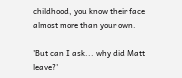childhood, you know their face almost more than your own.

'But can I ask... why did Matt leave?'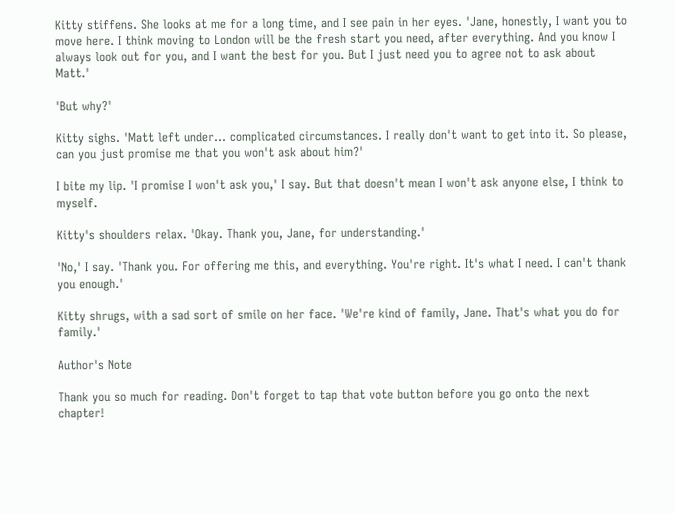Kitty stiffens. She looks at me for a long time, and I see pain in her eyes. 'Jane, honestly, I want you to move here. I think moving to London will be the fresh start you need, after everything. And you know I always look out for you, and I want the best for you. But I just need you to agree not to ask about Matt.'

'But why?'

Kitty sighs. 'Matt left under... complicated circumstances. I really don't want to get into it. So please, can you just promise me that you won't ask about him?'

I bite my lip. 'I promise I won't ask you,' I say. But that doesn't mean I won't ask anyone else, I think to myself.

Kitty's shoulders relax. 'Okay. Thank you, Jane, for understanding.'

'No,' I say. 'Thank you. For offering me this, and everything. You're right. It's what I need. I can't thank you enough.'

Kitty shrugs, with a sad sort of smile on her face. 'We're kind of family, Jane. That's what you do for family.'

Author's Note

Thank you so much for reading. Don't forget to tap that vote button before you go onto the next chapter!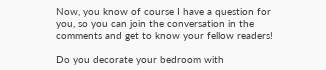Now, you know of course I have a question for you, so you can join the conversation in the comments and get to know your fellow readers!

Do you decorate your bedroom with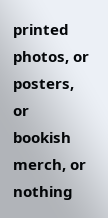printed photos, or posters, or bookish merch, or nothing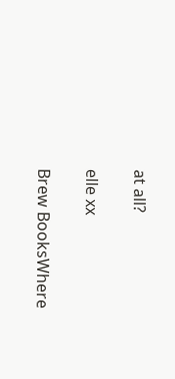at all?

elle xx

Brew BooksWhere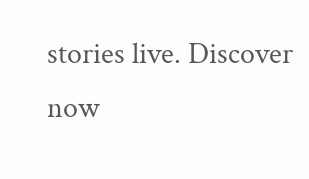stories live. Discover now